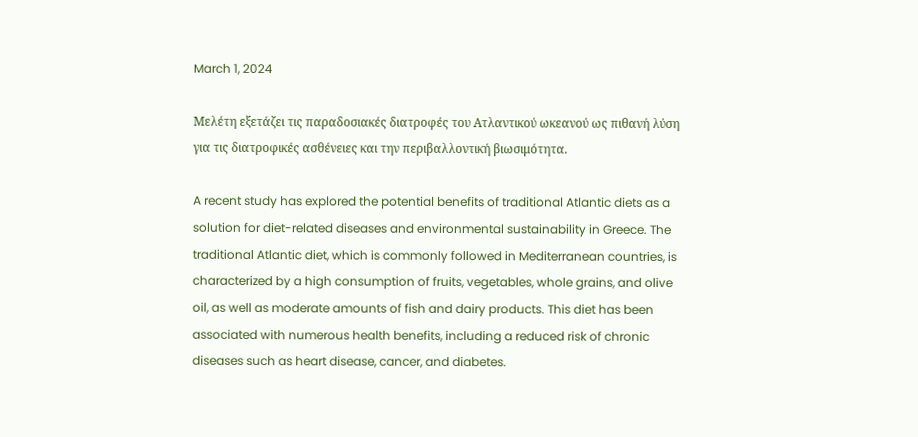March 1, 2024

Μελέτη εξετάζει τις παραδοσιακές διατροφές του Ατλαντικού ωκεανού ως πιθανή λύση για τις διατροφικές ασθένειες και την περιβαλλοντική βιωσιμότητα.

A recent study has explored the potential benefits of traditional Atlantic diets as a solution for diet-related diseases and environmental sustainability in Greece. The traditional Atlantic diet, which is commonly followed in Mediterranean countries, is characterized by a high consumption of fruits, vegetables, whole grains, and olive oil, as well as moderate amounts of fish and dairy products. This diet has been associated with numerous health benefits, including a reduced risk of chronic diseases such as heart disease, cancer, and diabetes.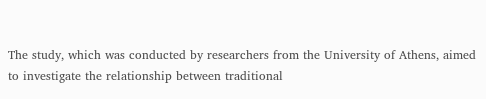The study, which was conducted by researchers from the University of Athens, aimed to investigate the relationship between traditional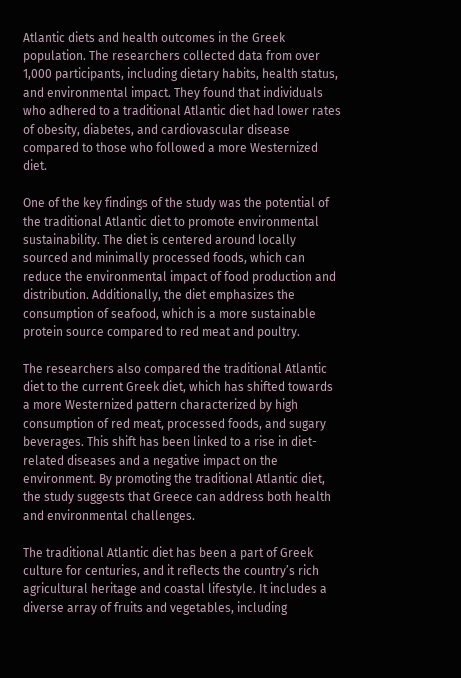Atlantic diets and health outcomes in the Greek population. The researchers collected data from over 1,000 participants, including dietary habits, health status, and environmental impact. They found that individuals who adhered to a traditional Atlantic diet had lower rates of obesity, diabetes, and cardiovascular disease compared to those who followed a more Westernized diet.

One of the key findings of the study was the potential of the traditional Atlantic diet to promote environmental sustainability. The diet is centered around locally sourced and minimally processed foods, which can reduce the environmental impact of food production and distribution. Additionally, the diet emphasizes the consumption of seafood, which is a more sustainable protein source compared to red meat and poultry.

The researchers also compared the traditional Atlantic diet to the current Greek diet, which has shifted towards a more Westernized pattern characterized by high consumption of red meat, processed foods, and sugary beverages. This shift has been linked to a rise in diet-related diseases and a negative impact on the environment. By promoting the traditional Atlantic diet, the study suggests that Greece can address both health and environmental challenges.

The traditional Atlantic diet has been a part of Greek culture for centuries, and it reflects the country’s rich agricultural heritage and coastal lifestyle. It includes a diverse array of fruits and vegetables, including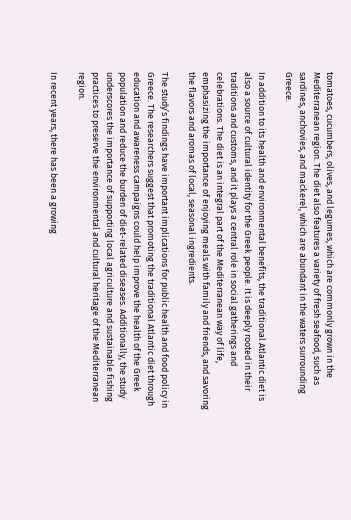tomatoes, cucumbers, olives, and legumes, which are commonly grown in the Mediterranean region. The diet also features a variety of fresh seafood, such as sardines, anchovies, and mackerel, which are abundant in the waters surrounding Greece.

In addition to its health and environmental benefits, the traditional Atlantic diet is also a source of cultural identity for the Greek people. It is deeply rooted in their traditions and customs, and it plays a central role in social gatherings and celebrations. The diet is an integral part of the Mediterranean way of life, emphasizing the importance of enjoying meals with family and friends, and savoring the flavors and aromas of local, seasonal ingredients.

The study’s findings have important implications for public health and food policy in Greece. The researchers suggest that promoting the traditional Atlantic diet through education and awareness campaigns could help improve the health of the Greek population and reduce the burden of diet-related diseases. Additionally, the study underscores the importance of supporting local agriculture and sustainable fishing practices to preserve the environmental and cultural heritage of the Mediterranean region.

In recent years, there has been a growing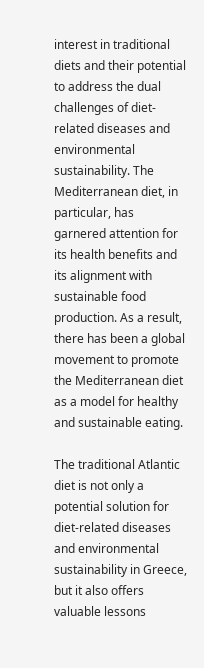interest in traditional diets and their potential to address the dual challenges of diet-related diseases and environmental sustainability. The Mediterranean diet, in particular, has garnered attention for its health benefits and its alignment with sustainable food production. As a result, there has been a global movement to promote the Mediterranean diet as a model for healthy and sustainable eating.

The traditional Atlantic diet is not only a potential solution for diet-related diseases and environmental sustainability in Greece, but it also offers valuable lessons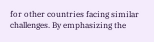for other countries facing similar challenges. By emphasizing the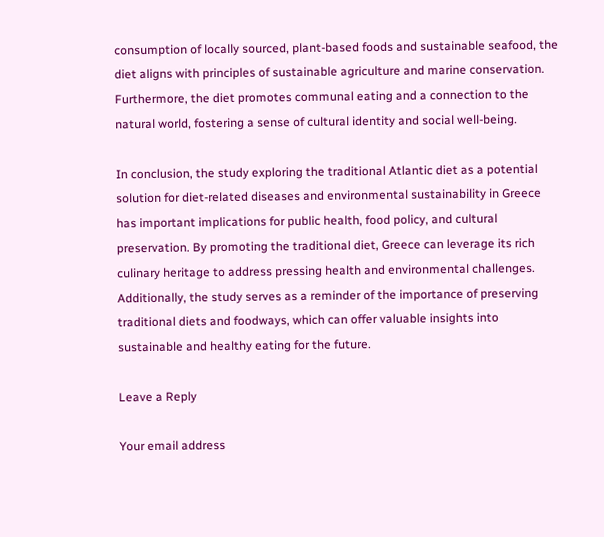consumption of locally sourced, plant-based foods and sustainable seafood, the diet aligns with principles of sustainable agriculture and marine conservation. Furthermore, the diet promotes communal eating and a connection to the natural world, fostering a sense of cultural identity and social well-being.

In conclusion, the study exploring the traditional Atlantic diet as a potential solution for diet-related diseases and environmental sustainability in Greece has important implications for public health, food policy, and cultural preservation. By promoting the traditional diet, Greece can leverage its rich culinary heritage to address pressing health and environmental challenges. Additionally, the study serves as a reminder of the importance of preserving traditional diets and foodways, which can offer valuable insights into sustainable and healthy eating for the future.

Leave a Reply

Your email address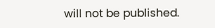will not be published.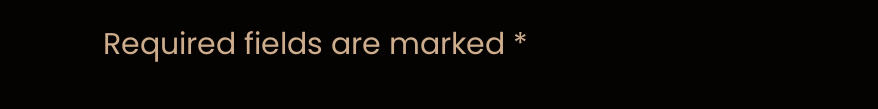Required fields are marked *